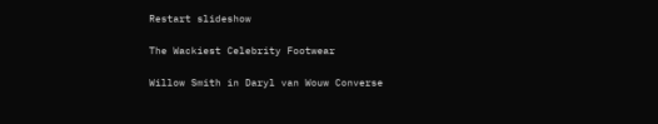Restart slideshow

The Wackiest Celebrity Footwear

Willow Smith in Daryl van Wouw Converse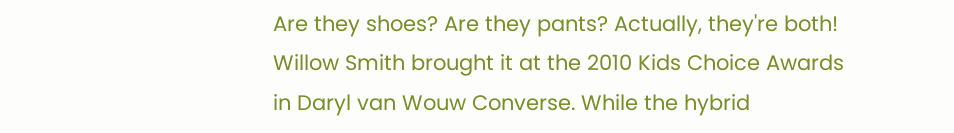Are they shoes? Are they pants? Actually, they're both! Willow Smith brought it at the 2010 Kids Choice Awards in Daryl van Wouw Converse. While the hybrid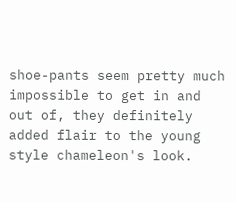shoe-pants seem pretty much impossible to get in and out of, they definitely added flair to the young style chameleon's look.